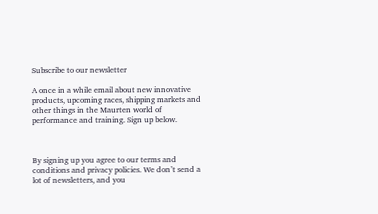Subscribe to our newsletter

A once in a while email about new innovative products, upcoming races, shipping markets and other things in the Maurten world of performance and training. Sign up below.



By signing up you agree to our terms and conditions and privacy policies. We don’t send a lot of newsletters, and you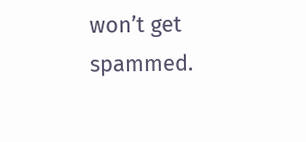won’t get spammed.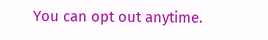You can opt out anytime.